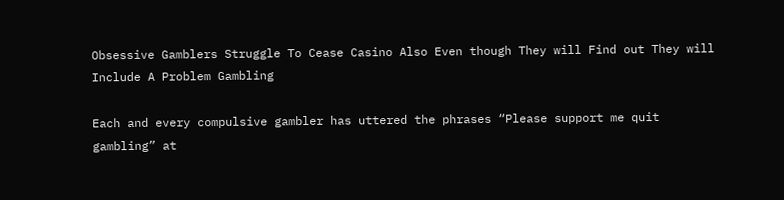Obsessive Gamblers Struggle To Cease Casino Also Even though They will Find out They will Include A Problem Gambling

Each and every compulsive gambler has uttered the phrases “Please support me quit gambling” at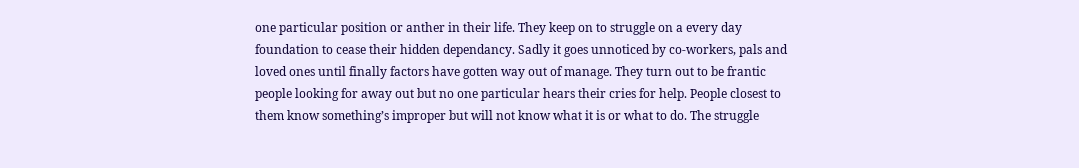one particular position or anther in their life. They keep on to struggle on a every day foundation to cease their hidden dependancy. Sadly it goes unnoticed by co-workers, pals and loved ones until finally factors have gotten way out of manage. They turn out to be frantic people looking for away out but no one particular hears their cries for help. People closest to them know something’s improper but will not know what it is or what to do. The struggle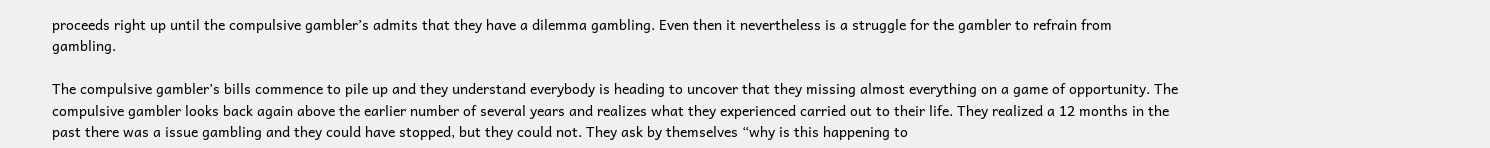proceeds right up until the compulsive gambler’s admits that they have a dilemma gambling. Even then it nevertheless is a struggle for the gambler to refrain from gambling.

The compulsive gambler’s bills commence to pile up and they understand everybody is heading to uncover that they missing almost everything on a game of opportunity. The compulsive gambler looks back again above the earlier number of several years and realizes what they experienced carried out to their life. They realized a 12 months in the past there was a issue gambling and they could have stopped, but they could not. They ask by themselves “why is this happening to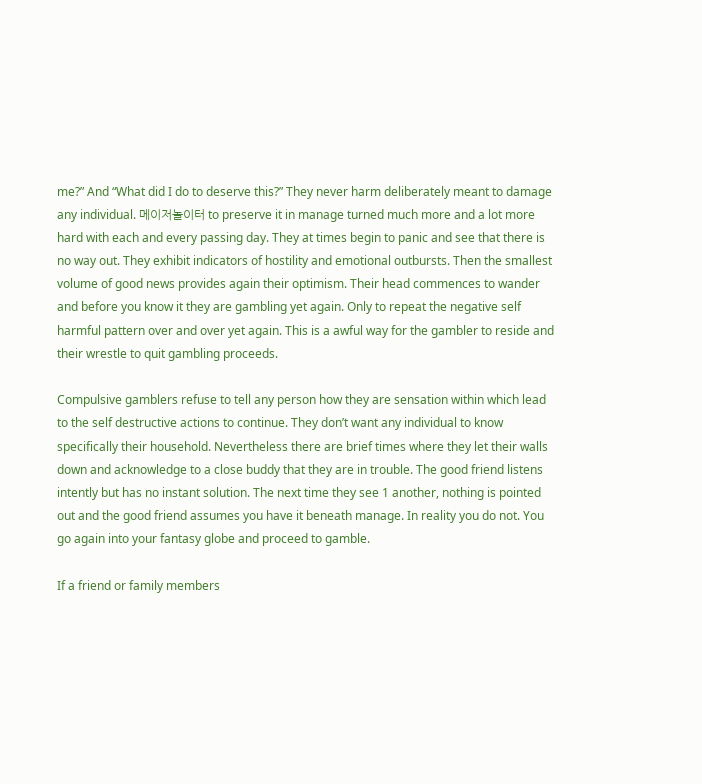me?” And “What did I do to deserve this?” They never harm deliberately meant to damage any individual. 메이저놀이터 to preserve it in manage turned much more and a lot more hard with each and every passing day. They at times begin to panic and see that there is no way out. They exhibit indicators of hostility and emotional outbursts. Then the smallest volume of good news provides again their optimism. Their head commences to wander and before you know it they are gambling yet again. Only to repeat the negative self harmful pattern over and over yet again. This is a awful way for the gambler to reside and their wrestle to quit gambling proceeds.

Compulsive gamblers refuse to tell any person how they are sensation within which lead to the self destructive actions to continue. They don’t want any individual to know specifically their household. Nevertheless there are brief times where they let their walls down and acknowledge to a close buddy that they are in trouble. The good friend listens intently but has no instant solution. The next time they see 1 another, nothing is pointed out and the good friend assumes you have it beneath manage. In reality you do not. You go again into your fantasy globe and proceed to gamble.

If a friend or family members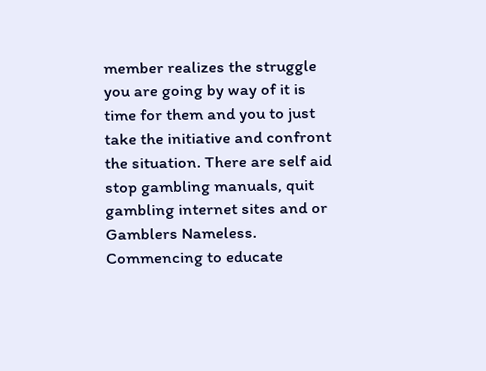member realizes the struggle you are going by way of it is time for them and you to just take the initiative and confront the situation. There are self aid stop gambling manuals, quit gambling internet sites and or Gamblers Nameless. Commencing to educate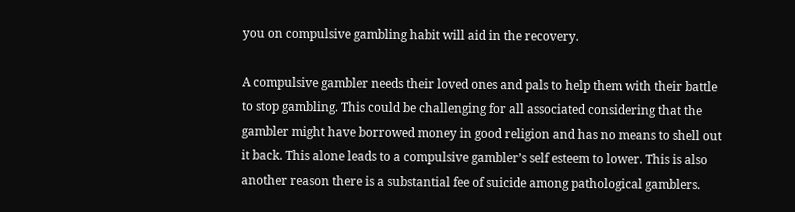you on compulsive gambling habit will aid in the recovery.

A compulsive gambler needs their loved ones and pals to help them with their battle to stop gambling. This could be challenging for all associated considering that the gambler might have borrowed money in good religion and has no means to shell out it back. This alone leads to a compulsive gambler’s self esteem to lower. This is also another reason there is a substantial fee of suicide among pathological gamblers.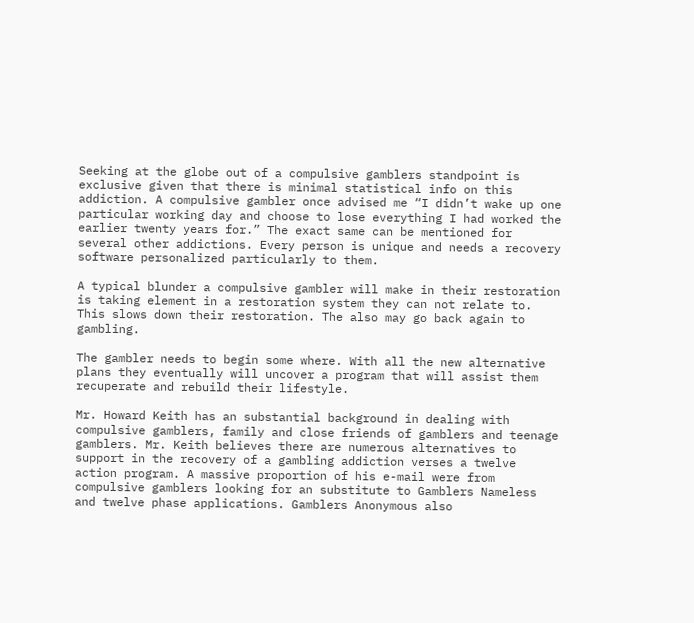Seeking at the globe out of a compulsive gamblers standpoint is exclusive given that there is minimal statistical info on this addiction. A compulsive gambler once advised me “I didn’t wake up one particular working day and choose to lose everything I had worked the earlier twenty years for.” The exact same can be mentioned for several other addictions. Every person is unique and needs a recovery software personalized particularly to them.

A typical blunder a compulsive gambler will make in their restoration is taking element in a restoration system they can not relate to. This slows down their restoration. The also may go back again to gambling.

The gambler needs to begin some where. With all the new alternative plans they eventually will uncover a program that will assist them recuperate and rebuild their lifestyle.

Mr. Howard Keith has an substantial background in dealing with compulsive gamblers, family and close friends of gamblers and teenage gamblers. Mr. Keith believes there are numerous alternatives to support in the recovery of a gambling addiction verses a twelve action program. A massive proportion of his e-mail were from compulsive gamblers looking for an substitute to Gamblers Nameless and twelve phase applications. Gamblers Anonymous also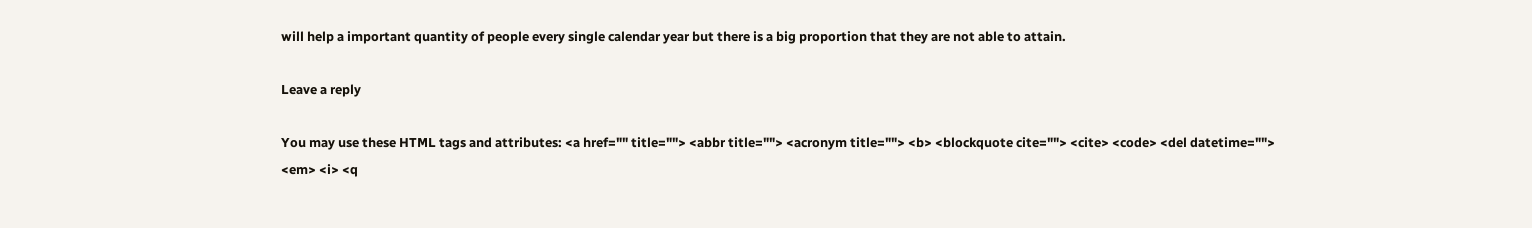will help a important quantity of people every single calendar year but there is a big proportion that they are not able to attain.

Leave a reply

You may use these HTML tags and attributes: <a href="" title=""> <abbr title=""> <acronym title=""> <b> <blockquote cite=""> <cite> <code> <del datetime=""> <em> <i> <q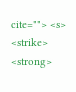cite=""> <s> <strike> <strong>